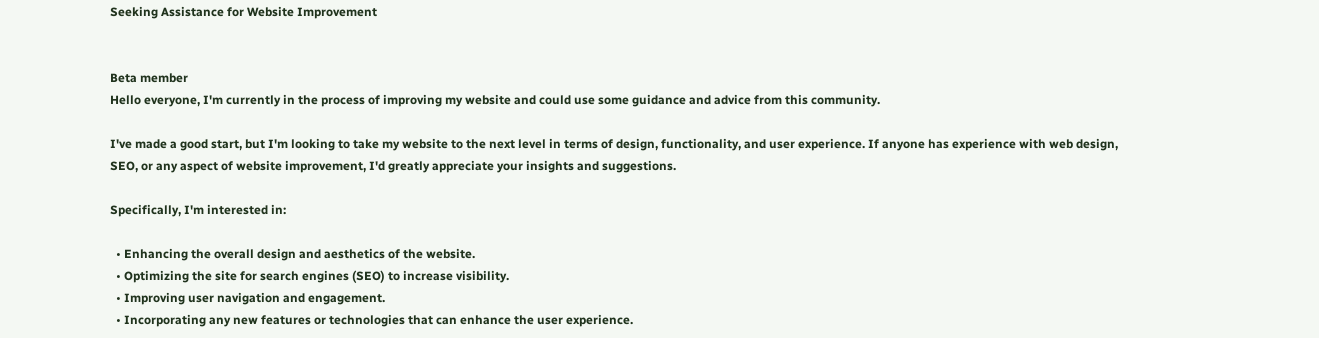Seeking Assistance for Website Improvement


Beta member
Hello everyone, I'm currently in the process of improving my website and could use some guidance and advice from this community.

I've made a good start, but I'm looking to take my website to the next level in terms of design, functionality, and user experience. If anyone has experience with web design, SEO, or any aspect of website improvement, I'd greatly appreciate your insights and suggestions.

Specifically, I'm interested in:

  • Enhancing the overall design and aesthetics of the website.
  • Optimizing the site for search engines (SEO) to increase visibility.
  • Improving user navigation and engagement.
  • Incorporating any new features or technologies that can enhance the user experience.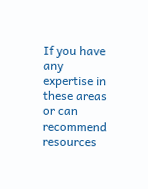If you have any expertise in these areas or can recommend resources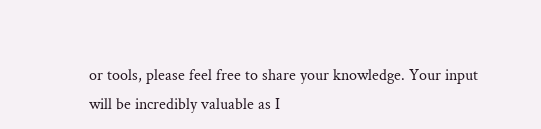or tools, please feel free to share your knowledge. Your input will be incredibly valuable as I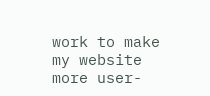work to make my website more user-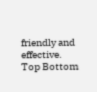friendly and effective.
Top Bottom